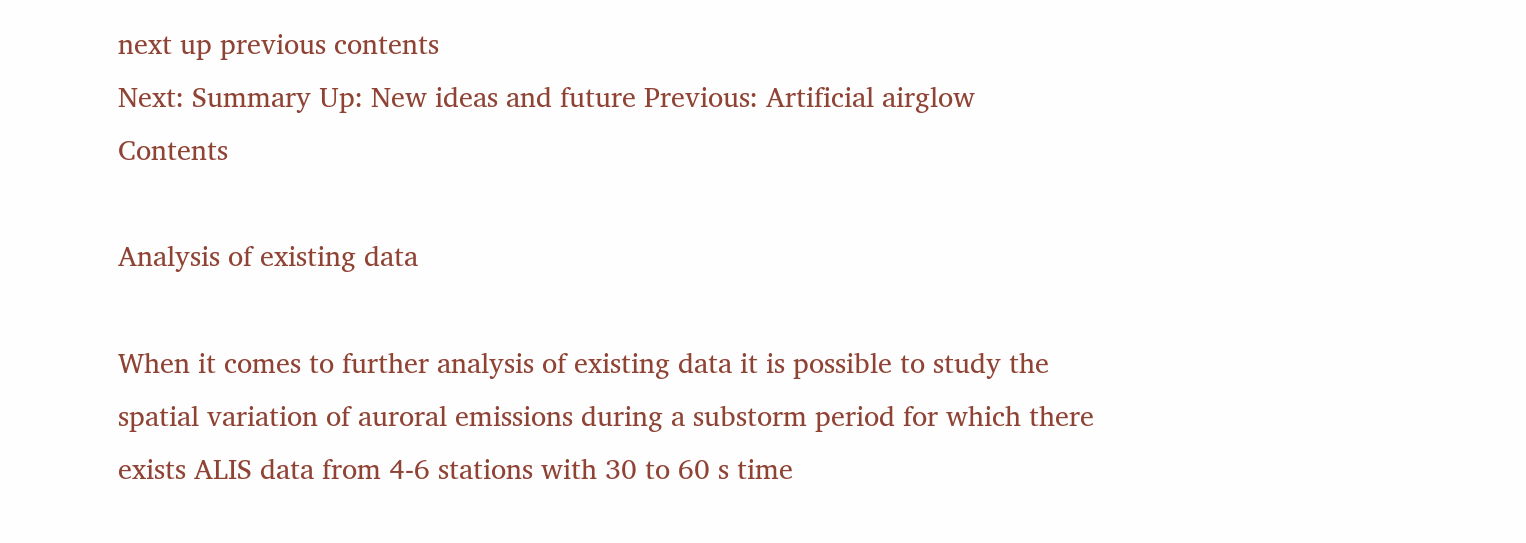next up previous contents
Next: Summary Up: New ideas and future Previous: Artificial airglow   Contents

Analysis of existing data

When it comes to further analysis of existing data it is possible to study the spatial variation of auroral emissions during a substorm period for which there exists ALIS data from 4-6 stations with 30 to 60 s time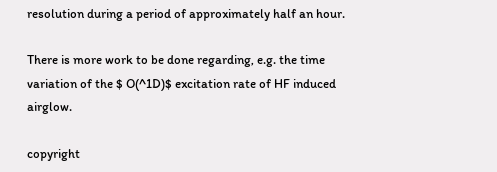resolution during a period of approximately half an hour.

There is more work to be done regarding, e.g. the time variation of the $ O(^1D)$ excitation rate of HF induced airglow.

copyright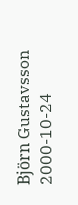Björn Gustavsson 2000-10-24